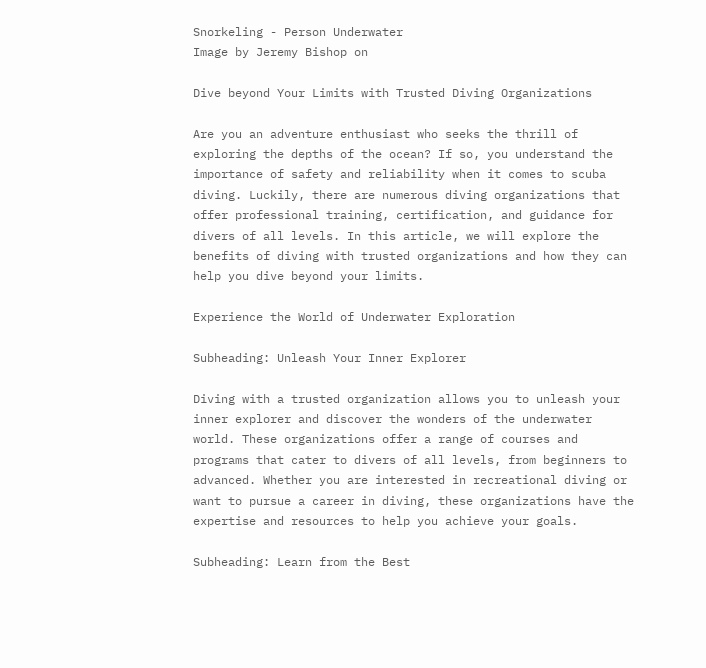Snorkeling - Person Underwater
Image by Jeremy Bishop on

Dive beyond Your Limits with Trusted Diving Organizations

Are you an adventure enthusiast who seeks the thrill of exploring the depths of the ocean? If so, you understand the importance of safety and reliability when it comes to scuba diving. Luckily, there are numerous diving organizations that offer professional training, certification, and guidance for divers of all levels. In this article, we will explore the benefits of diving with trusted organizations and how they can help you dive beyond your limits.

Experience the World of Underwater Exploration

Subheading: Unleash Your Inner Explorer

Diving with a trusted organization allows you to unleash your inner explorer and discover the wonders of the underwater world. These organizations offer a range of courses and programs that cater to divers of all levels, from beginners to advanced. Whether you are interested in recreational diving or want to pursue a career in diving, these organizations have the expertise and resources to help you achieve your goals.

Subheading: Learn from the Best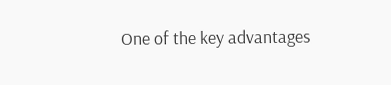One of the key advantages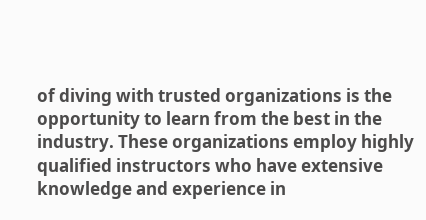of diving with trusted organizations is the opportunity to learn from the best in the industry. These organizations employ highly qualified instructors who have extensive knowledge and experience in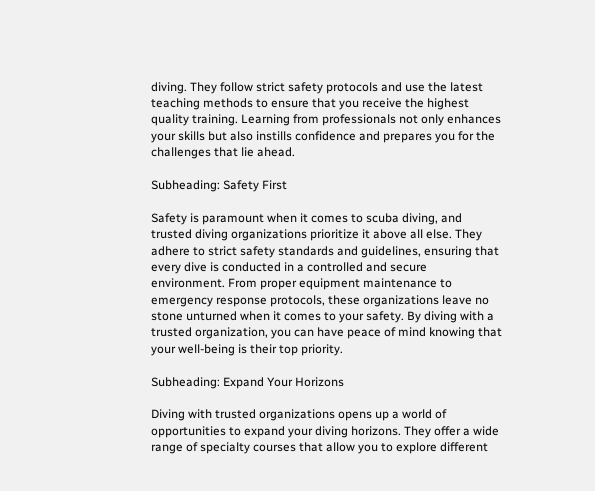diving. They follow strict safety protocols and use the latest teaching methods to ensure that you receive the highest quality training. Learning from professionals not only enhances your skills but also instills confidence and prepares you for the challenges that lie ahead.

Subheading: Safety First

Safety is paramount when it comes to scuba diving, and trusted diving organizations prioritize it above all else. They adhere to strict safety standards and guidelines, ensuring that every dive is conducted in a controlled and secure environment. From proper equipment maintenance to emergency response protocols, these organizations leave no stone unturned when it comes to your safety. By diving with a trusted organization, you can have peace of mind knowing that your well-being is their top priority.

Subheading: Expand Your Horizons

Diving with trusted organizations opens up a world of opportunities to expand your diving horizons. They offer a wide range of specialty courses that allow you to explore different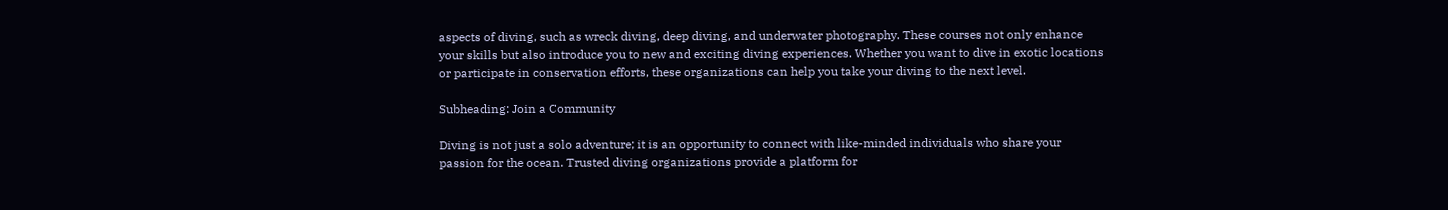aspects of diving, such as wreck diving, deep diving, and underwater photography. These courses not only enhance your skills but also introduce you to new and exciting diving experiences. Whether you want to dive in exotic locations or participate in conservation efforts, these organizations can help you take your diving to the next level.

Subheading: Join a Community

Diving is not just a solo adventure; it is an opportunity to connect with like-minded individuals who share your passion for the ocean. Trusted diving organizations provide a platform for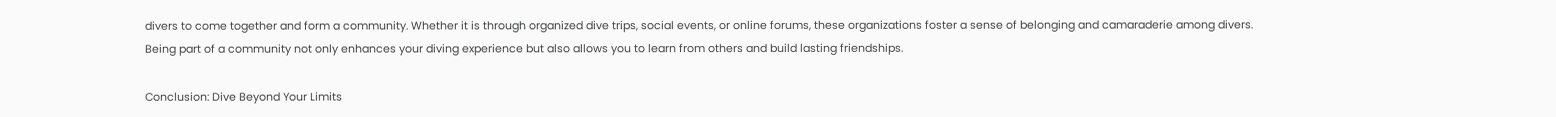divers to come together and form a community. Whether it is through organized dive trips, social events, or online forums, these organizations foster a sense of belonging and camaraderie among divers. Being part of a community not only enhances your diving experience but also allows you to learn from others and build lasting friendships.

Conclusion: Dive Beyond Your Limits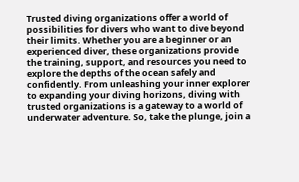Trusted diving organizations offer a world of possibilities for divers who want to dive beyond their limits. Whether you are a beginner or an experienced diver, these organizations provide the training, support, and resources you need to explore the depths of the ocean safely and confidently. From unleashing your inner explorer to expanding your diving horizons, diving with trusted organizations is a gateway to a world of underwater adventure. So, take the plunge, join a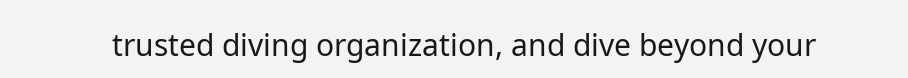trusted diving organization, and dive beyond your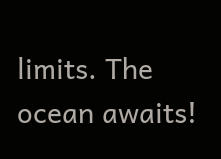limits. The ocean awaits!